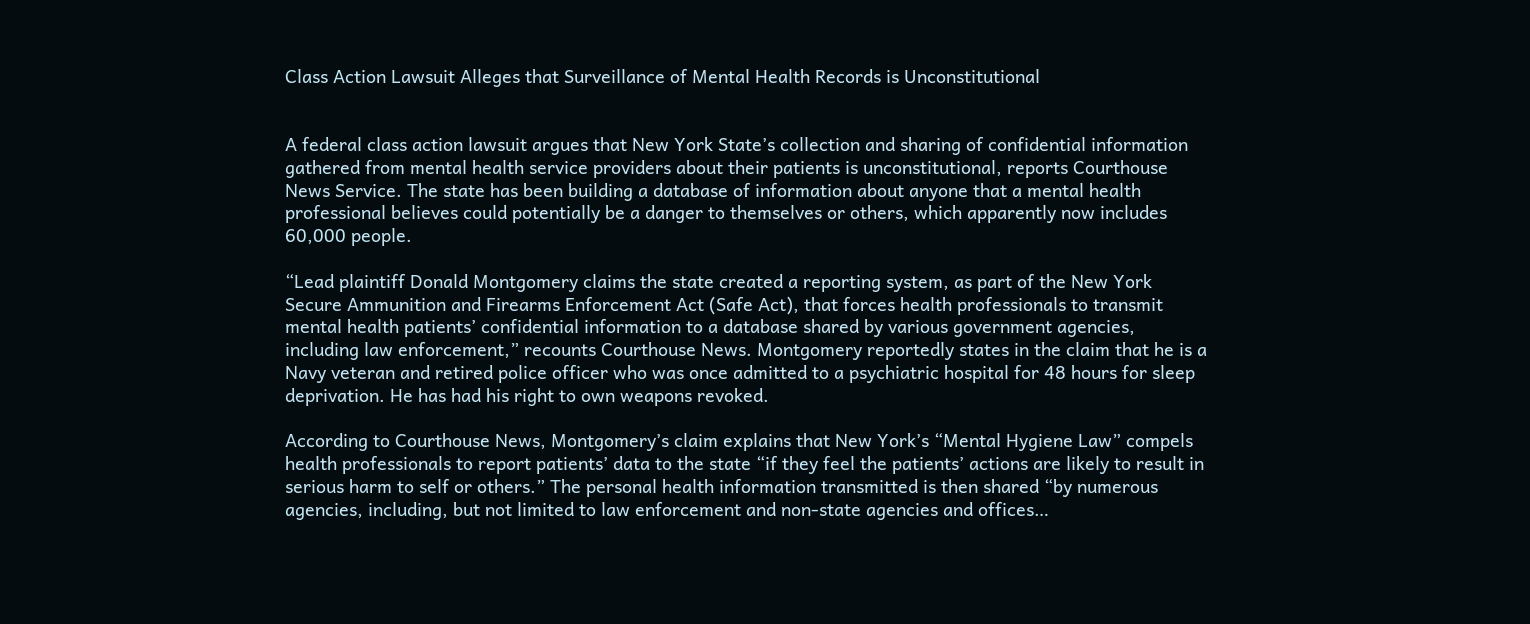Class Action Lawsuit Alleges that Surveillance of Mental Health Records is Unconstitutional


A federal class action lawsuit argues that New York State’s collection and sharing of confidential information gathered from mental health service providers about their patients is unconstitutional, reports Courthouse News Service. The state has been building a database of information about anyone that a mental health professional believes could potentially be a danger to themselves or others, which apparently now includes 60,000 people.

“Lead plaintiff Donald Montgomery claims the state created a reporting system, as part of the New York Secure Ammunition and Firearms Enforcement Act (Safe Act), that forces health professionals to transmit mental health patients’ confidential information to a database shared by various government agencies, including law enforcement,” recounts Courthouse News. Montgomery reportedly states in the claim that he is a Navy veteran and retired police officer who was once admitted to a psychiatric hospital for 48 hours for sleep deprivation. He has had his right to own weapons revoked.

According to Courthouse News, Montgomery’s claim explains that New York’s “Mental Hygiene Law” compels health professionals to report patients’ data to the state “if they feel the patients’ actions are likely to result in serious harm to self or others.” The personal health information transmitted is then shared “by numerous agencies, including, but not limited to law enforcement and non-state agencies and offices…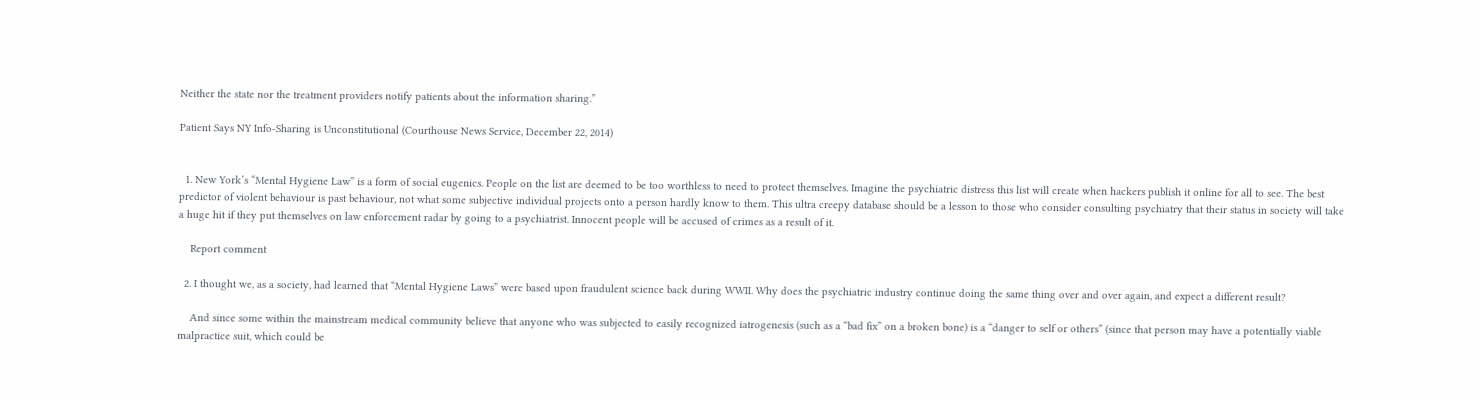Neither the state nor the treatment providers notify patients about the information sharing.”

Patient Says NY Info-Sharing is Unconstitutional (Courthouse News Service, December 22, 2014)


  1. New York’s “Mental Hygiene Law” is a form of social eugenics. People on the list are deemed to be too worthless to need to protect themselves. Imagine the psychiatric distress this list will create when hackers publish it online for all to see. The best predictor of violent behaviour is past behaviour, not what some subjective individual projects onto a person hardly know to them. This ultra creepy database should be a lesson to those who consider consulting psychiatry that their status in society will take a huge hit if they put themselves on law enforcement radar by going to a psychiatrist. Innocent people will be accused of crimes as a result of it.

    Report comment

  2. I thought we, as a society, had learned that “Mental Hygiene Laws” were based upon fraudulent science back during WWII. Why does the psychiatric industry continue doing the same thing over and over again, and expect a different result?

    And since some within the mainstream medical community believe that anyone who was subjected to easily recognized iatrogenesis (such as a “bad fix” on a broken bone) is a “danger to self or others” (since that person may have a potentially viable malpractice suit, which could be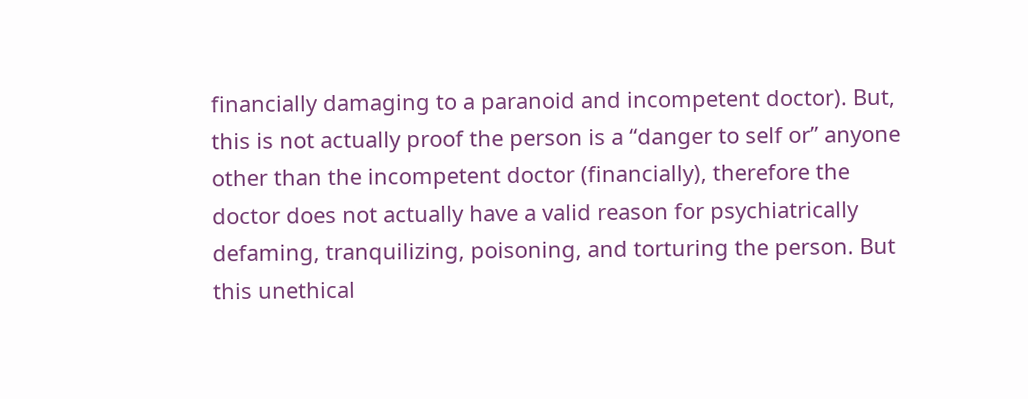financially damaging to a paranoid and incompetent doctor). But, this is not actually proof the person is a “danger to self or” anyone other than the incompetent doctor (financially), therefore the doctor does not actually have a valid reason for psychiatrically defaming, tranquilizing, poisoning, and torturing the person. But this unethical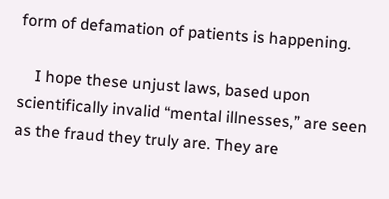form of defamation of patients is happening.

    I hope these unjust laws, based upon scientifically invalid “mental illnesses,” are seen as the fraud they truly are. They are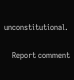unconstitutional.

    Report comment